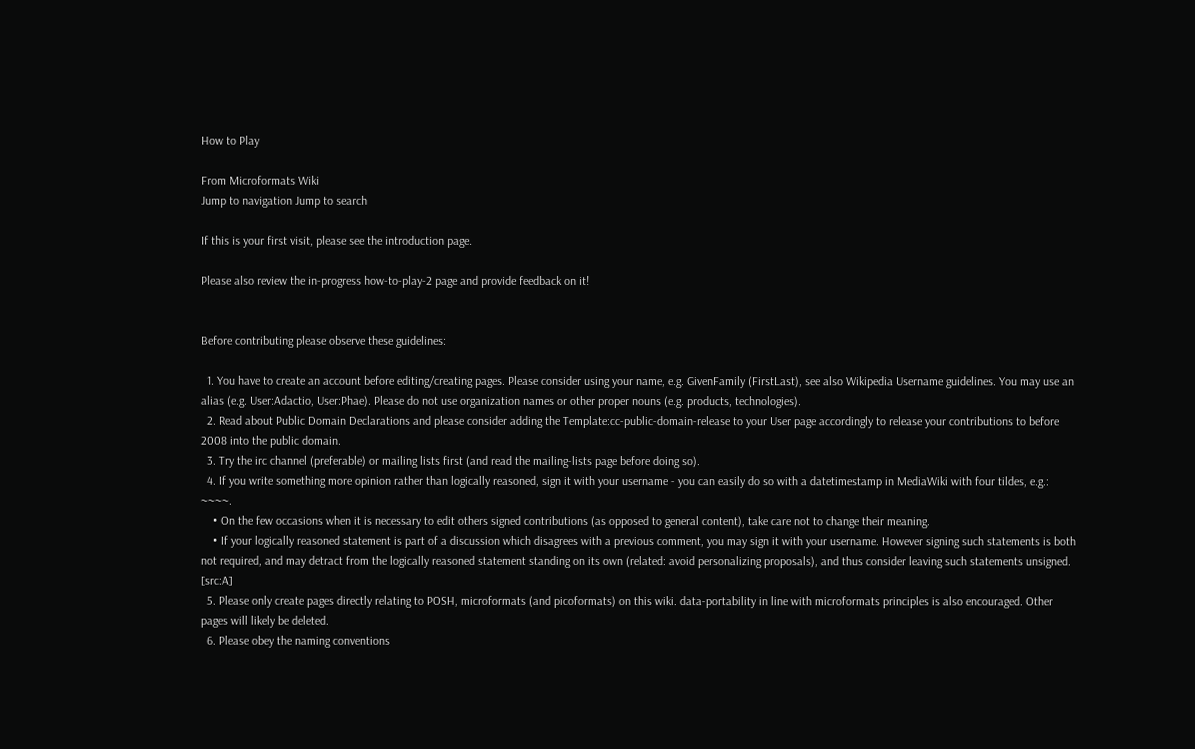How to Play

From Microformats Wiki
Jump to navigation Jump to search

If this is your first visit, please see the introduction page.

Please also review the in-progress how-to-play-2 page and provide feedback on it!


Before contributing please observe these guidelines:

  1. You have to create an account before editing/creating pages. Please consider using your name, e.g. GivenFamily (FirstLast), see also Wikipedia Username guidelines. You may use an alias (e.g. User:Adactio, User:Phae). Please do not use organization names or other proper nouns (e.g. products, technologies).
  2. Read about Public Domain Declarations and please consider adding the Template:cc-public-domain-release to your User page accordingly to release your contributions to before 2008 into the public domain.
  3. Try the irc channel (preferable) or mailing lists first (and read the mailing-lists page before doing so).
  4. If you write something more opinion rather than logically reasoned, sign it with your username - you can easily do so with a datetimestamp in MediaWiki with four tildes, e.g.: ~~~~.
    • On the few occasions when it is necessary to edit others signed contributions (as opposed to general content), take care not to change their meaning.
    • If your logically reasoned statement is part of a discussion which disagrees with a previous comment, you may sign it with your username. However signing such statements is both not required, and may detract from the logically reasoned statement standing on its own (related: avoid personalizing proposals), and thus consider leaving such statements unsigned. [src:A]
  5. Please only create pages directly relating to POSH, microformats (and picoformats) on this wiki. data-portability in line with microformats principles is also encouraged. Other pages will likely be deleted.
  6. Please obey the naming conventions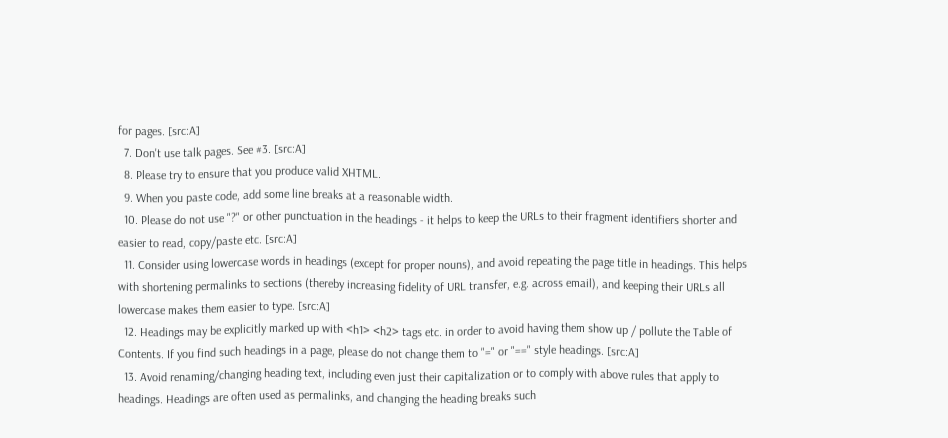for pages. [src:A]
  7. Don't use talk pages. See #3. [src:A]
  8. Please try to ensure that you produce valid XHTML.
  9. When you paste code, add some line breaks at a reasonable width.
  10. Please do not use "?" or other punctuation in the headings - it helps to keep the URLs to their fragment identifiers shorter and easier to read, copy/paste etc. [src:A]
  11. Consider using lowercase words in headings (except for proper nouns), and avoid repeating the page title in headings. This helps with shortening permalinks to sections (thereby increasing fidelity of URL transfer, e.g. across email), and keeping their URLs all lowercase makes them easier to type. [src:A]
  12. Headings may be explicitly marked up with <h1> <h2> tags etc. in order to avoid having them show up / pollute the Table of Contents. If you find such headings in a page, please do not change them to "=" or "==" style headings. [src:A]
  13. Avoid renaming/changing heading text, including even just their capitalization or to comply with above rules that apply to headings. Headings are often used as permalinks, and changing the heading breaks such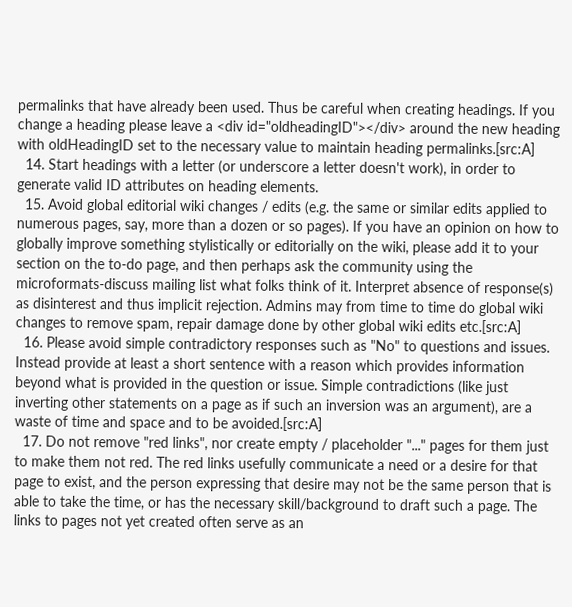permalinks that have already been used. Thus be careful when creating headings. If you change a heading please leave a <div id="oldheadingID"></div> around the new heading with oldHeadingID set to the necessary value to maintain heading permalinks.[src:A]
  14. Start headings with a letter (or underscore a letter doesn't work), in order to generate valid ID attributes on heading elements.
  15. Avoid global editorial wiki changes / edits (e.g. the same or similar edits applied to numerous pages, say, more than a dozen or so pages). If you have an opinion on how to globally improve something stylistically or editorially on the wiki, please add it to your section on the to-do page, and then perhaps ask the community using the microformats-discuss mailing list what folks think of it. Interpret absence of response(s) as disinterest and thus implicit rejection. Admins may from time to time do global wiki changes to remove spam, repair damage done by other global wiki edits etc.[src:A]
  16. Please avoid simple contradictory responses such as "No" to questions and issues. Instead provide at least a short sentence with a reason which provides information beyond what is provided in the question or issue. Simple contradictions (like just inverting other statements on a page as if such an inversion was an argument), are a waste of time and space and to be avoided.[src:A]
  17. Do not remove "red links", nor create empty / placeholder "..." pages for them just to make them not red. The red links usefully communicate a need or a desire for that page to exist, and the person expressing that desire may not be the same person that is able to take the time, or has the necessary skill/background to draft such a page. The links to pages not yet created often serve as an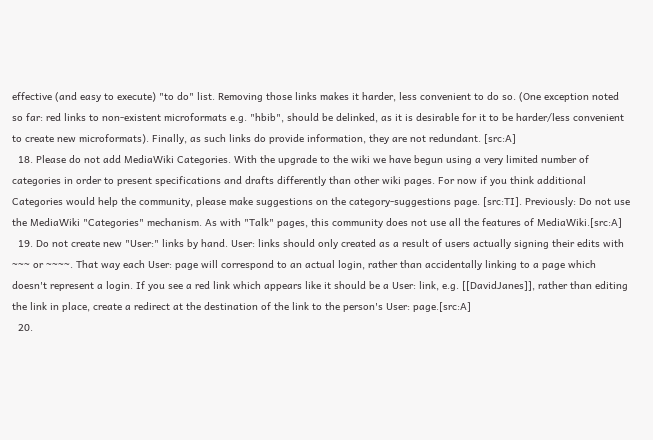effective (and easy to execute) "to do" list. Removing those links makes it harder, less convenient to do so. (One exception noted so far: red links to non-existent microformats e.g. "hbib", should be delinked, as it is desirable for it to be harder/less convenient to create new microformats). Finally, as such links do provide information, they are not redundant. [src:A]
  18. Please do not add MediaWiki Categories. With the upgrade to the wiki we have begun using a very limited number of categories in order to present specifications and drafts differently than other wiki pages. For now if you think additional Categories would help the community, please make suggestions on the category-suggestions page. [src:TI]. Previously: Do not use the MediaWiki "Categories" mechanism. As with "Talk" pages, this community does not use all the features of MediaWiki.[src:A]
  19. Do not create new "User:" links by hand. User: links should only created as a result of users actually signing their edits with ~~~ or ~~~~. That way each User: page will correspond to an actual login, rather than accidentally linking to a page which doesn't represent a login. If you see a red link which appears like it should be a User: link, e.g. [[DavidJanes]], rather than editing the link in place, create a redirect at the destination of the link to the person's User: page.[src:A]
  20.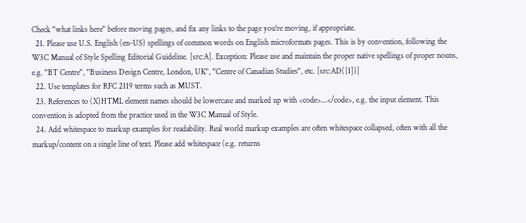Check "what links here" before moving pages, and fix any links to the page you're moving, if appropriate.
  21. Please use U.S. English (en-US) spellings of common words on English microformats pages. This is by convention, following the W3C Manual of Style Spelling Editorial Guideline. [src:A]. Exception: Please use and maintain the proper native spellings of proper nouns, e.g. "BT Centre", "Business Design Centre, London, UK", "Centre of Canadian Studies", etc. [src:AD([1])]
  22. Use templates for RFC 2119 terms such as MUST.
  23. References to (X)HTML element names should be lowercase and marked up with <code>...</code>, e.g. the input element. This convention is adopted from the practice used in the W3C Manual of Style.
  24. Add whitespace to markup examples for readability. Real world markup examples are often whitespace collapsed, often with all the markup/content on a single line of text. Please add whitespace (e.g. returns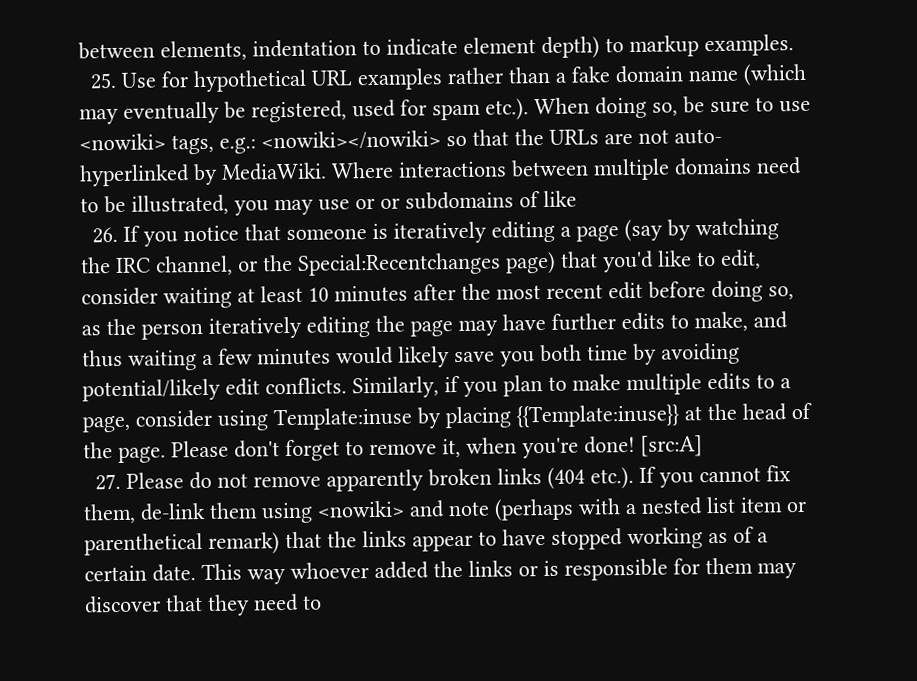between elements, indentation to indicate element depth) to markup examples.
  25. Use for hypothetical URL examples rather than a fake domain name (which may eventually be registered, used for spam etc.). When doing so, be sure to use <nowiki> tags, e.g.: <nowiki></nowiki> so that the URLs are not auto-hyperlinked by MediaWiki. Where interactions between multiple domains need to be illustrated, you may use or or subdomains of like
  26. If you notice that someone is iteratively editing a page (say by watching the IRC channel, or the Special:Recentchanges page) that you'd like to edit, consider waiting at least 10 minutes after the most recent edit before doing so, as the person iteratively editing the page may have further edits to make, and thus waiting a few minutes would likely save you both time by avoiding potential/likely edit conflicts. Similarly, if you plan to make multiple edits to a page, consider using Template:inuse by placing {{Template:inuse}} at the head of the page. Please don't forget to remove it, when you're done! [src:A]
  27. Please do not remove apparently broken links (404 etc.). If you cannot fix them, de-link them using <nowiki> and note (perhaps with a nested list item or parenthetical remark) that the links appear to have stopped working as of a certain date. This way whoever added the links or is responsible for them may discover that they need to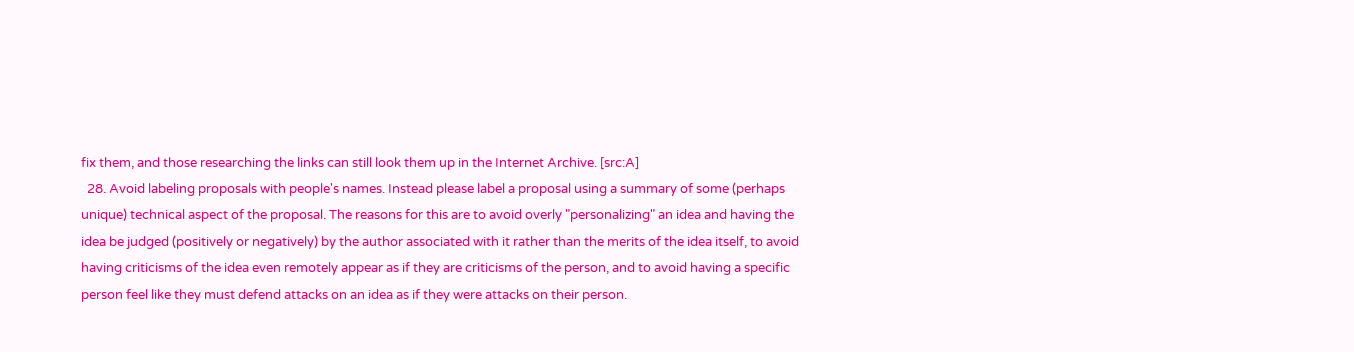fix them, and those researching the links can still look them up in the Internet Archive. [src:A]
  28. Avoid labeling proposals with people's names. Instead please label a proposal using a summary of some (perhaps unique) technical aspect of the proposal. The reasons for this are to avoid overly "personalizing" an idea and having the idea be judged (positively or negatively) by the author associated with it rather than the merits of the idea itself, to avoid having criticisms of the idea even remotely appear as if they are criticisms of the person, and to avoid having a specific person feel like they must defend attacks on an idea as if they were attacks on their person.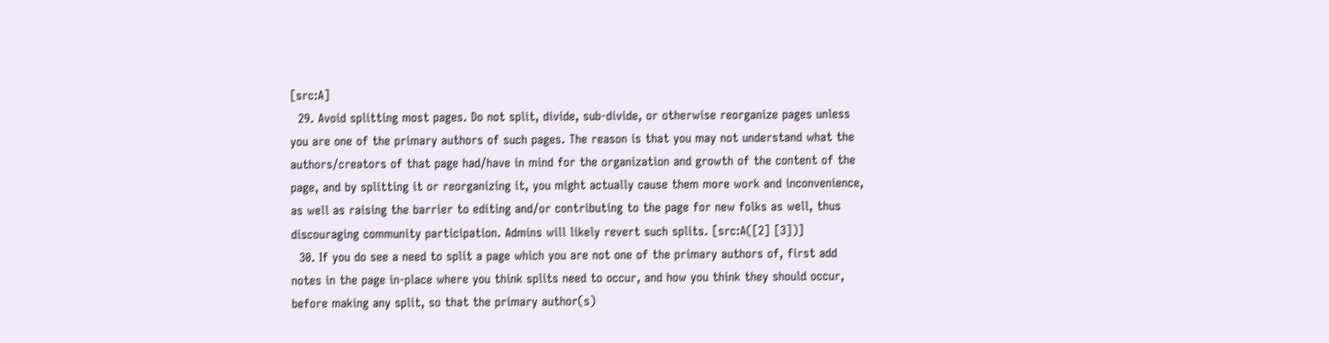[src:A]
  29. Avoid splitting most pages. Do not split, divide, sub-divide, or otherwise reorganize pages unless you are one of the primary authors of such pages. The reason is that you may not understand what the authors/creators of that page had/have in mind for the organization and growth of the content of the page, and by splitting it or reorganizing it, you might actually cause them more work and inconvenience, as well as raising the barrier to editing and/or contributing to the page for new folks as well, thus discouraging community participation. Admins will likely revert such splits. [src:A([2] [3])]
  30. If you do see a need to split a page which you are not one of the primary authors of, first add notes in the page in-place where you think splits need to occur, and how you think they should occur, before making any split, so that the primary author(s)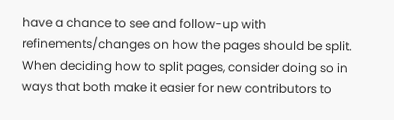have a chance to see and follow-up with refinements/changes on how the pages should be split. When deciding how to split pages, consider doing so in ways that both make it easier for new contributors to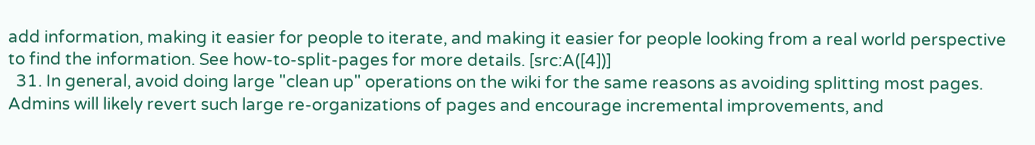add information, making it easier for people to iterate, and making it easier for people looking from a real world perspective to find the information. See how-to-split-pages for more details. [src:A([4])]
  31. In general, avoid doing large "clean up" operations on the wiki for the same reasons as avoiding splitting most pages. Admins will likely revert such large re-organizations of pages and encourage incremental improvements, and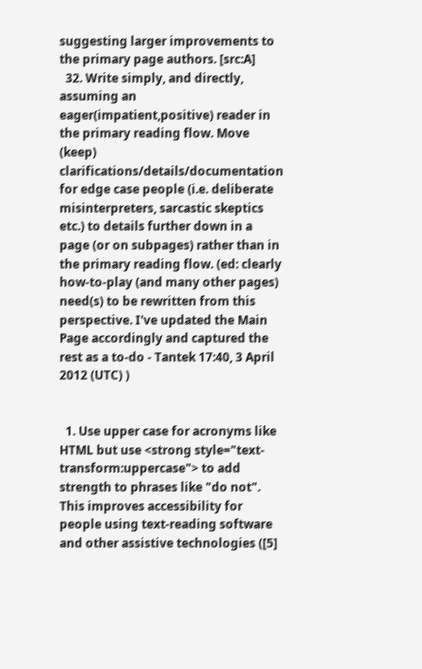suggesting larger improvements to the primary page authors. [src:A]
  32. Write simply, and directly, assuming an eager(impatient,positive) reader in the primary reading flow. Move (keep) clarifications/details/documentation for edge case people (i.e. deliberate misinterpreters, sarcastic skeptics etc.) to details further down in a page (or on subpages) rather than in the primary reading flow. (ed: clearly how-to-play (and many other pages) need(s) to be rewritten from this perspective. I've updated the Main Page accordingly and captured the rest as a to-do - Tantek 17:40, 3 April 2012 (UTC) )


  1. Use upper case for acronyms like HTML but use <strong style="text-transform:uppercase"> to add strength to phrases like "do not". This improves accessibility for people using text-reading software and other assistive technologies ([5]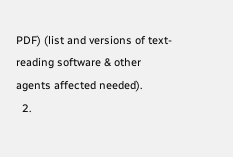PDF) (list and versions of text-reading software & other agents affected needed).
  2.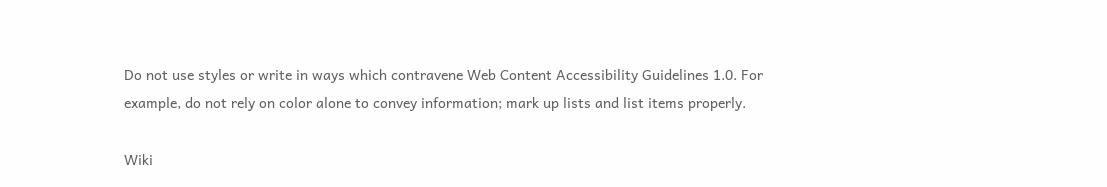Do not use styles or write in ways which contravene Web Content Accessibility Guidelines 1.0. For example, do not rely on color alone to convey information; mark up lists and list items properly.

Wiki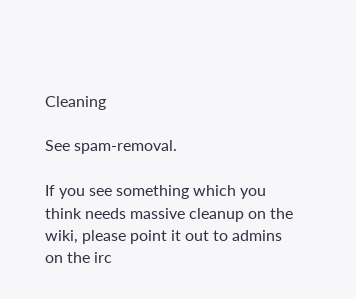Cleaning

See spam-removal.

If you see something which you think needs massive cleanup on the wiki, please point it out to admins on the irc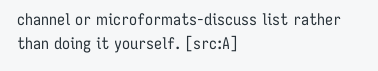channel or microformats-discuss list rather than doing it yourself. [src:A]